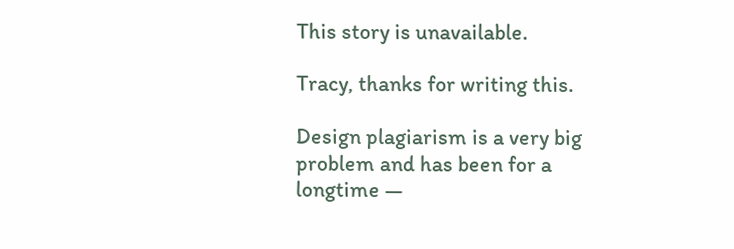This story is unavailable.

Tracy, thanks for writing this.

Design plagiarism is a very big problem and has been for a longtime —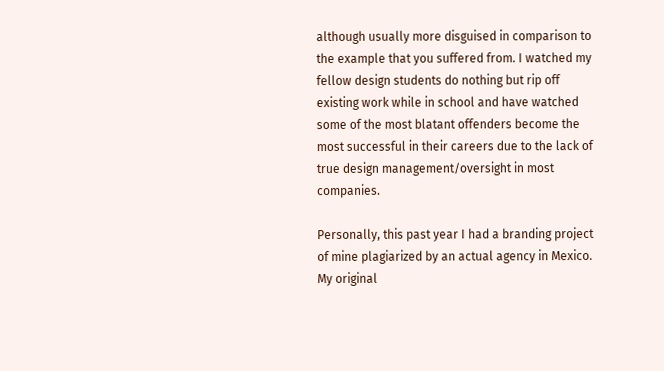although usually more disguised in comparison to the example that you suffered from. I watched my fellow design students do nothing but rip off existing work while in school and have watched some of the most blatant offenders become the most successful in their careers due to the lack of true design management/oversight in most companies.

Personally, this past year I had a branding project of mine plagiarized by an actual agency in Mexico. My original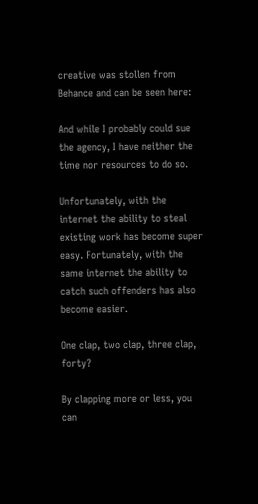creative was stollen from Behance and can be seen here:

And while I probably could sue the agency, I have neither the time nor resources to do so.

Unfortunately, with the internet the ability to steal existing work has become super easy. Fortunately, with the same internet the ability to catch such offenders has also become easier.

One clap, two clap, three clap, forty?

By clapping more or less, you can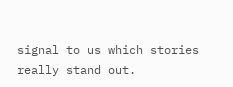signal to us which stories really stand out.